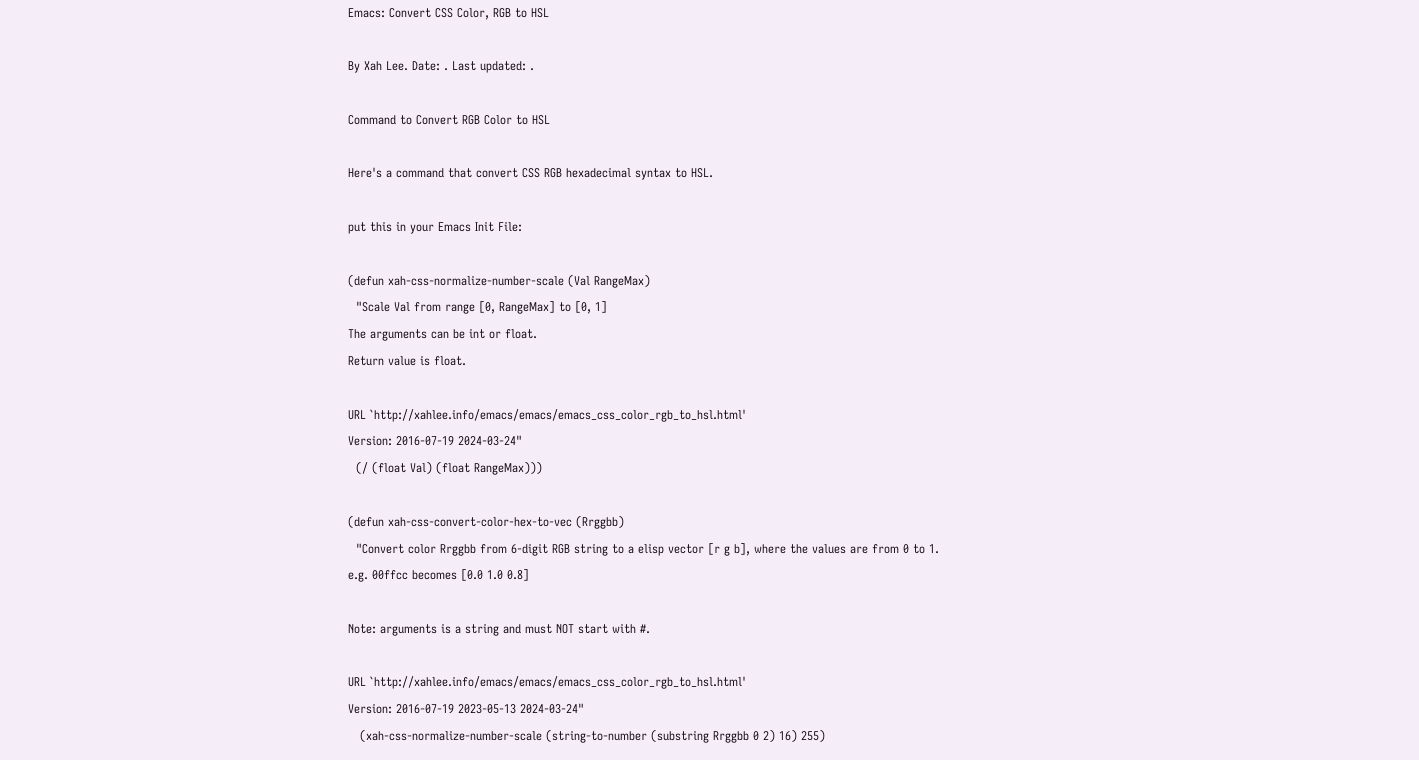Emacs: Convert CSS Color, RGB to HSL

By Xah Lee. Date: . Last updated: .

Command to Convert RGB Color to HSL

Here's a command that convert CSS RGB hexadecimal syntax to HSL.

put this in your Emacs Init File:

(defun xah-css-normalize-number-scale (Val RangeMax)
  "Scale Val from range [0, RangeMax] to [0, 1]
The arguments can be int or float.
Return value is float.

URL `http://xahlee.info/emacs/emacs/emacs_css_color_rgb_to_hsl.html'
Version: 2016-07-19 2024-03-24"
  (/ (float Val) (float RangeMax)))

(defun xah-css-convert-color-hex-to-vec (Rrggbb)
  "Convert color Rrggbb from 6-digit RGB string to a elisp vector [r g b], where the values are from 0 to 1.
e.g. 00ffcc becomes [0.0 1.0 0.8]

Note: arguments is a string and must NOT start with #.

URL `http://xahlee.info/emacs/emacs/emacs_css_color_rgb_to_hsl.html'
Version: 2016-07-19 2023-05-13 2024-03-24"
   (xah-css-normalize-number-scale (string-to-number (substring Rrggbb 0 2) 16) 255)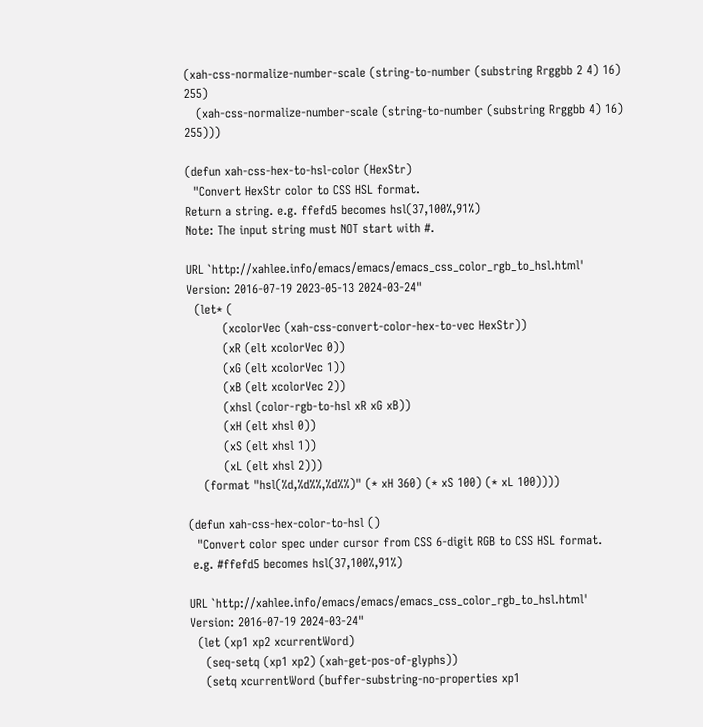(xah-css-normalize-number-scale (string-to-number (substring Rrggbb 2 4) 16) 255)
   (xah-css-normalize-number-scale (string-to-number (substring Rrggbb 4) 16) 255)))

(defun xah-css-hex-to-hsl-color (HexStr)
  "Convert HexStr color to CSS HSL format.
Return a string. e.g. ffefd5 becomes hsl(37,100%,91%)
Note: The input string must NOT start with #.

URL `http://xahlee.info/emacs/emacs/emacs_css_color_rgb_to_hsl.html'
Version: 2016-07-19 2023-05-13 2024-03-24"
  (let* (
         (xcolorVec (xah-css-convert-color-hex-to-vec HexStr))
         (xR (elt xcolorVec 0))
         (xG (elt xcolorVec 1))
         (xB (elt xcolorVec 2))
         (xhsl (color-rgb-to-hsl xR xG xB))
         (xH (elt xhsl 0))
         (xS (elt xhsl 1))
         (xL (elt xhsl 2)))
    (format "hsl(%d,%d%%,%d%%)" (* xH 360) (* xS 100) (* xL 100))))

(defun xah-css-hex-color-to-hsl ()
  "Convert color spec under cursor from CSS 6-digit RGB to CSS HSL format.
 e.g. #ffefd5 becomes hsl(37,100%,91%)

URL `http://xahlee.info/emacs/emacs/emacs_css_color_rgb_to_hsl.html'
Version: 2016-07-19 2024-03-24"
  (let (xp1 xp2 xcurrentWord)
    (seq-setq (xp1 xp2) (xah-get-pos-of-glyphs))
    (setq xcurrentWord (buffer-substring-no-properties xp1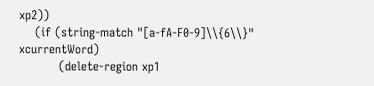xp2))
    (if (string-match "[a-fA-F0-9]\\{6\\}" xcurrentWord)
          (delete-region xp1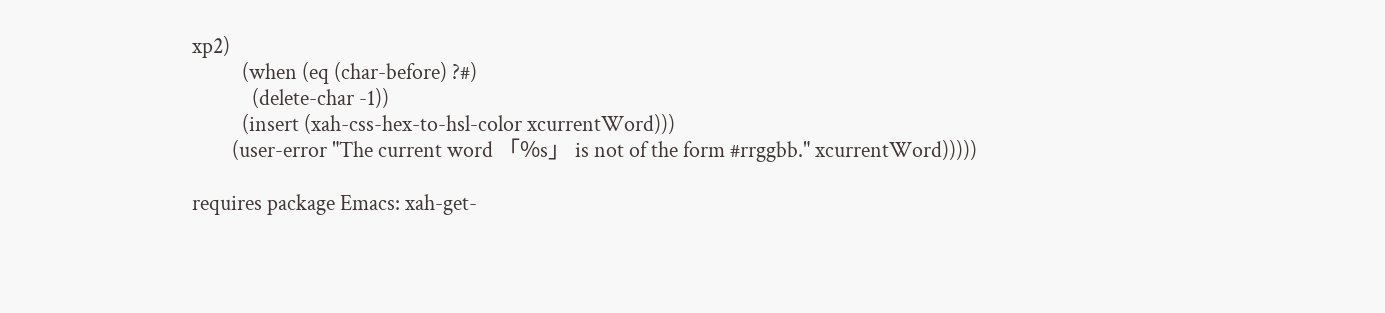xp2)
          (when (eq (char-before) ?#)
            (delete-char -1))
          (insert (xah-css-hex-to-hsl-color xcurrentWord)))
        (user-error "The current word 「%s」 is not of the form #rrggbb." xcurrentWord)))))

requires package Emacs: xah-get-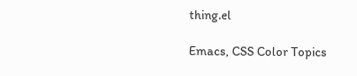thing.el

Emacs, CSS Color Topics